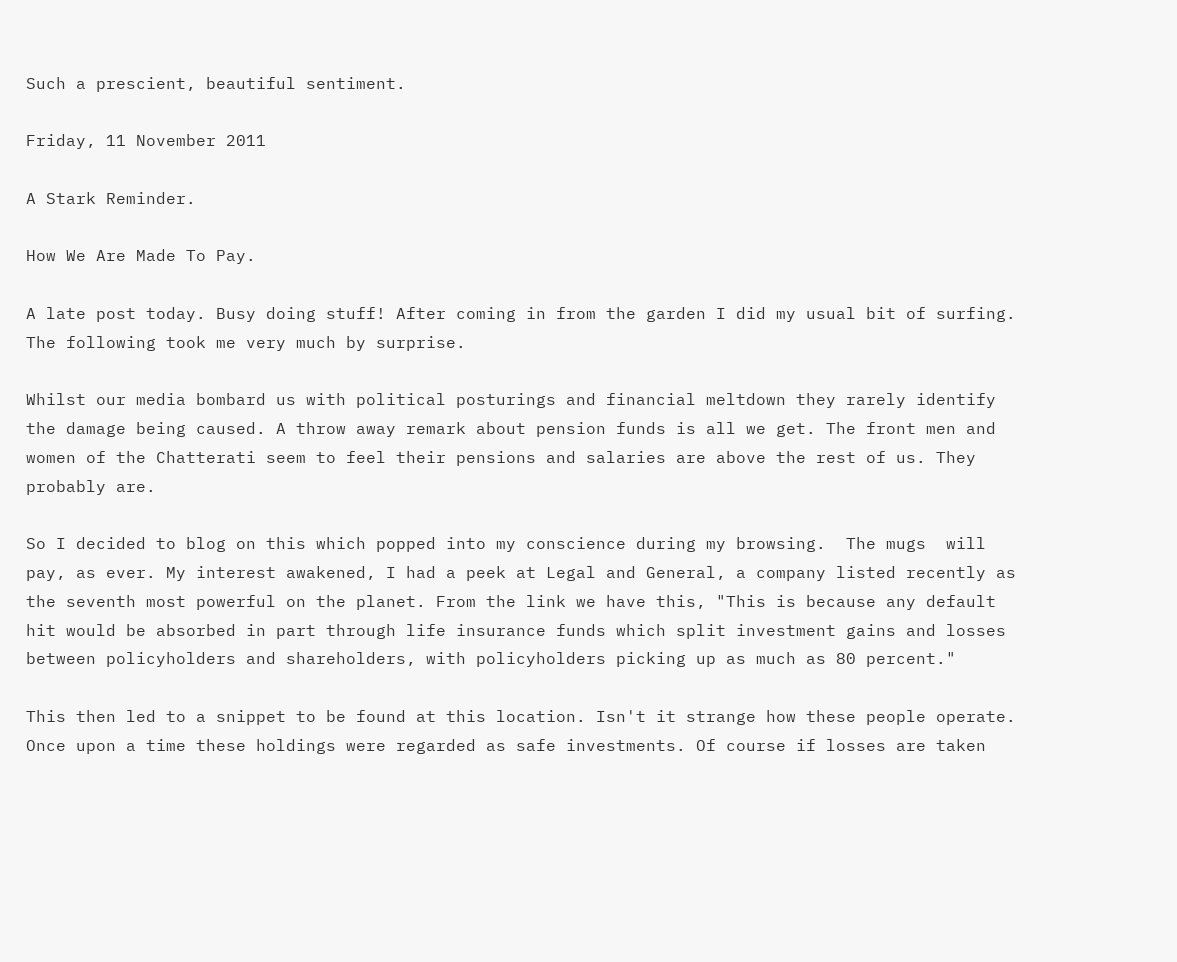Such a prescient, beautiful sentiment.

Friday, 11 November 2011

A Stark Reminder.

How We Are Made To Pay.

A late post today. Busy doing stuff! After coming in from the garden I did my usual bit of surfing. The following took me very much by surprise.

Whilst our media bombard us with political posturings and financial meltdown they rarely identify the damage being caused. A throw away remark about pension funds is all we get. The front men and women of the Chatterati seem to feel their pensions and salaries are above the rest of us. They probably are.

So I decided to blog on this which popped into my conscience during my browsing.  The mugs  will pay, as ever. My interest awakened, I had a peek at Legal and General, a company listed recently as the seventh most powerful on the planet. From the link we have this, "This is because any default hit would be absorbed in part through life insurance funds which split investment gains and losses between policyholders and shareholders, with policyholders picking up as much as 80 percent."

This then led to a snippet to be found at this location. Isn't it strange how these people operate. Once upon a time these holdings were regarded as safe investments. Of course if losses are taken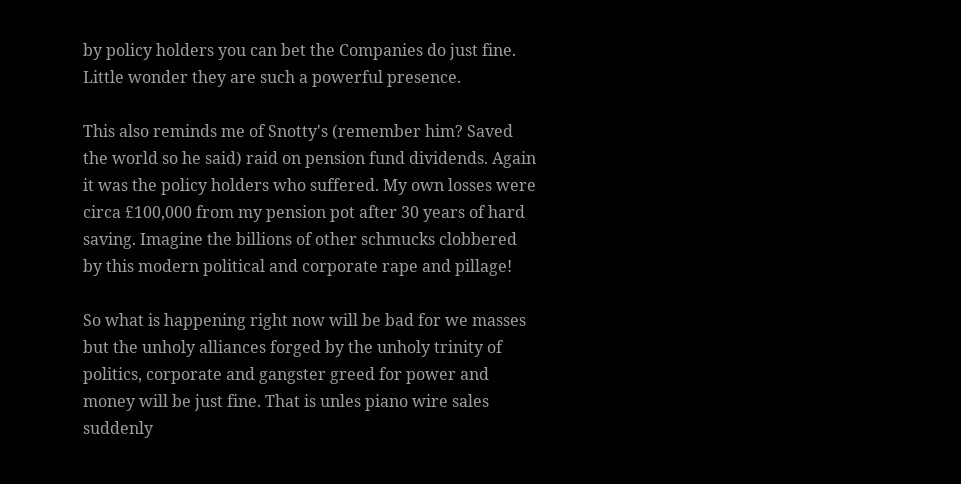by policy holders you can bet the Companies do just fine. Little wonder they are such a powerful presence.

This also reminds me of Snotty's (remember him? Saved the world so he said) raid on pension fund dividends. Again it was the policy holders who suffered. My own losses were circa £100,000 from my pension pot after 30 years of hard saving. Imagine the billions of other schmucks clobbered by this modern political and corporate rape and pillage!

So what is happening right now will be bad for we masses but the unholy alliances forged by the unholy trinity of politics, corporate and gangster greed for power and money will be just fine. That is unles piano wire sales suddenly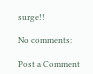surge!!

No comments:

Post a Comment